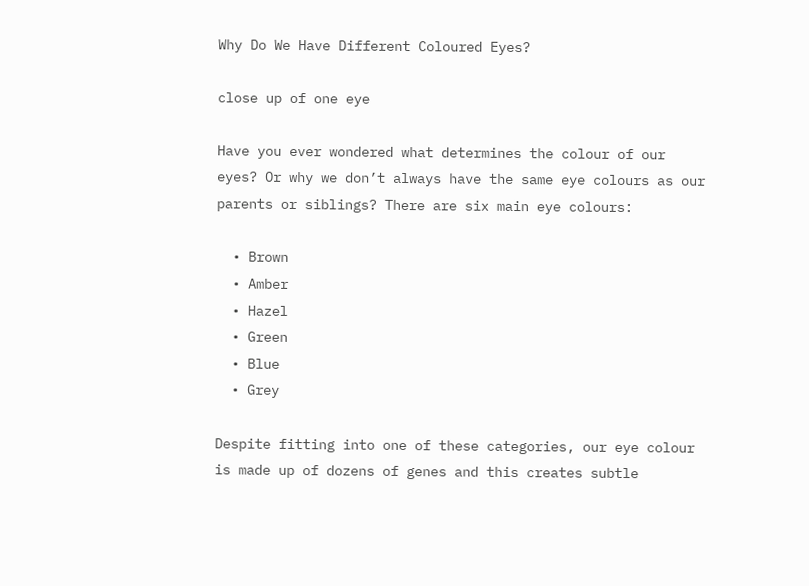Why Do We Have Different Coloured Eyes?

close up of one eye

Have you ever wondered what determines the colour of our eyes? Or why we don’t always have the same eye colours as our parents or siblings? There are six main eye colours:

  • Brown
  • Amber
  • Hazel
  • Green
  • Blue
  • Grey

Despite fitting into one of these categories, our eye colour is made up of dozens of genes and this creates subtle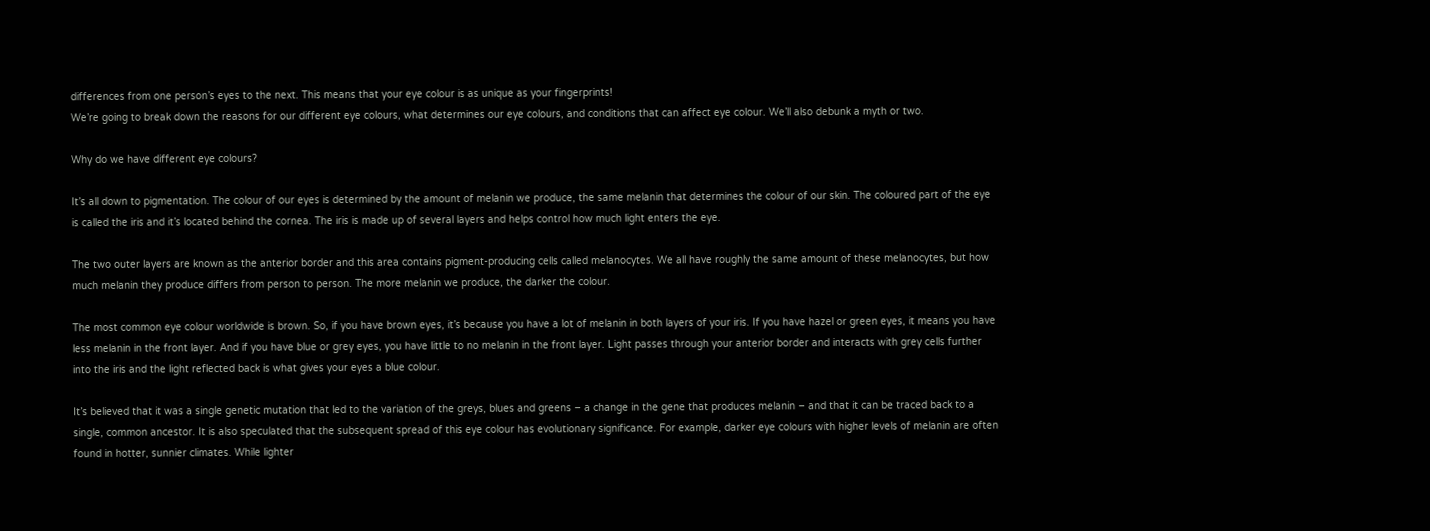differences from one person’s eyes to the next. This means that your eye colour is as unique as your fingerprints!
We’re going to break down the reasons for our different eye colours, what determines our eye colours, and conditions that can affect eye colour. We’ll also debunk a myth or two.

Why do we have different eye colours?

It’s all down to pigmentation. The colour of our eyes is determined by the amount of melanin we produce, the same melanin that determines the colour of our skin. The coloured part of the eye is called the iris and it’s located behind the cornea. The iris is made up of several layers and helps control how much light enters the eye.

The two outer layers are known as the anterior border and this area contains pigment-producing cells called melanocytes. We all have roughly the same amount of these melanocytes, but how much melanin they produce differs from person to person. The more melanin we produce, the darker the colour.

The most common eye colour worldwide is brown. So, if you have brown eyes, it’s because you have a lot of melanin in both layers of your iris. If you have hazel or green eyes, it means you have less melanin in the front layer. And if you have blue or grey eyes, you have little to no melanin in the front layer. Light passes through your anterior border and interacts with grey cells further into the iris and the light reflected back is what gives your eyes a blue colour.

It’s believed that it was a single genetic mutation that led to the variation of the greys, blues and greens – a change in the gene that produces melanin – and that it can be traced back to a single, common ancestor. It is also speculated that the subsequent spread of this eye colour has evolutionary significance. For example, darker eye colours with higher levels of melanin are often found in hotter, sunnier climates. While lighter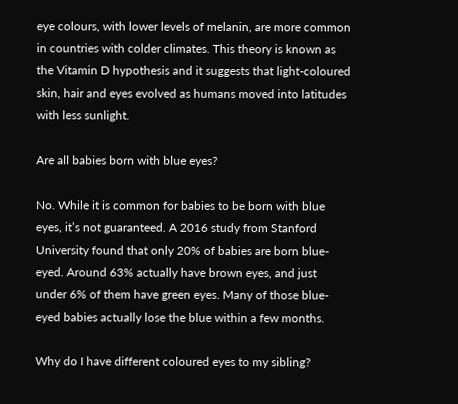eye colours, with lower levels of melanin, are more common in countries with colder climates. This theory is known as the Vitamin D hypothesis and it suggests that light-coloured skin, hair and eyes evolved as humans moved into latitudes with less sunlight.

Are all babies born with blue eyes?

No. While it is common for babies to be born with blue eyes, it’s not guaranteed. A 2016 study from Stanford University found that only 20% of babies are born blue-eyed. Around 63% actually have brown eyes, and just under 6% of them have green eyes. Many of those blue-eyed babies actually lose the blue within a few months.

Why do I have different coloured eyes to my sibling?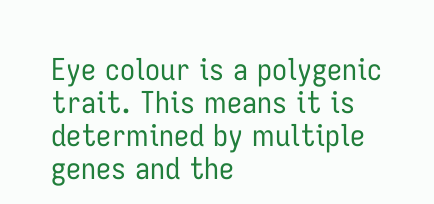Eye colour is a polygenic trait. This means it is determined by multiple genes and the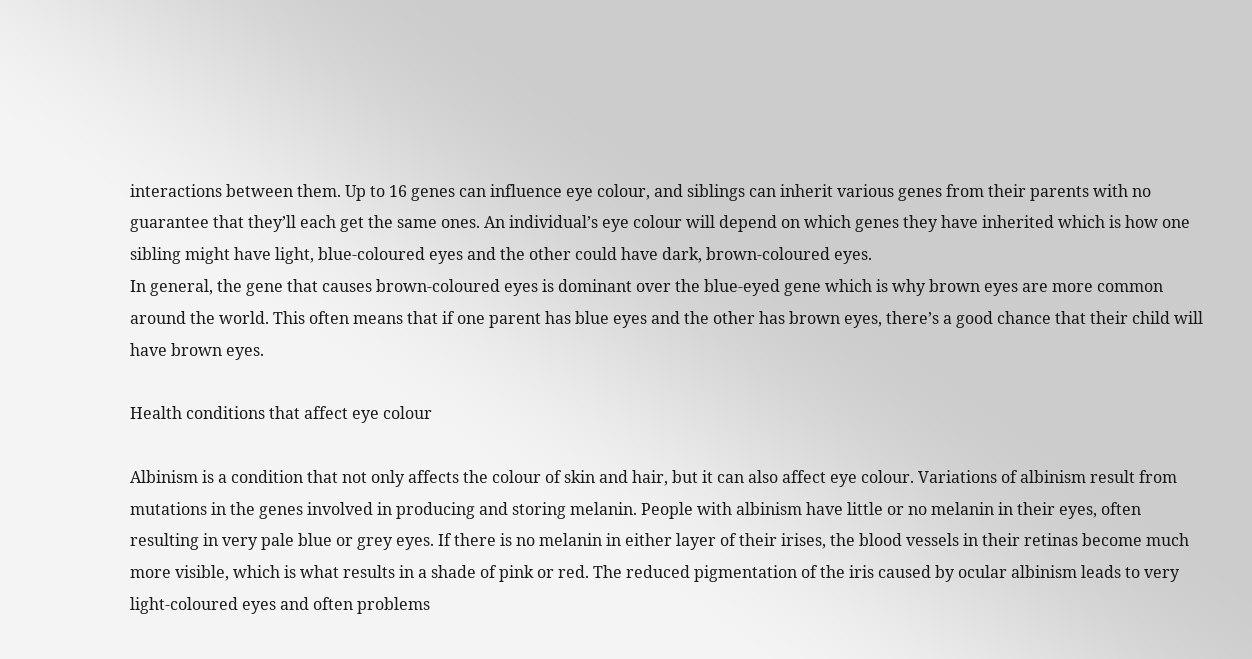interactions between them. Up to 16 genes can influence eye colour, and siblings can inherit various genes from their parents with no guarantee that they’ll each get the same ones. An individual’s eye colour will depend on which genes they have inherited which is how one sibling might have light, blue-coloured eyes and the other could have dark, brown-coloured eyes.
In general, the gene that causes brown-coloured eyes is dominant over the blue-eyed gene which is why brown eyes are more common around the world. This often means that if one parent has blue eyes and the other has brown eyes, there’s a good chance that their child will have brown eyes.

Health conditions that affect eye colour

Albinism is a condition that not only affects the colour of skin and hair, but it can also affect eye colour. Variations of albinism result from mutations in the genes involved in producing and storing melanin. People with albinism have little or no melanin in their eyes, often resulting in very pale blue or grey eyes. If there is no melanin in either layer of their irises, the blood vessels in their retinas become much more visible, which is what results in a shade of pink or red. The reduced pigmentation of the iris caused by ocular albinism leads to very light-coloured eyes and often problems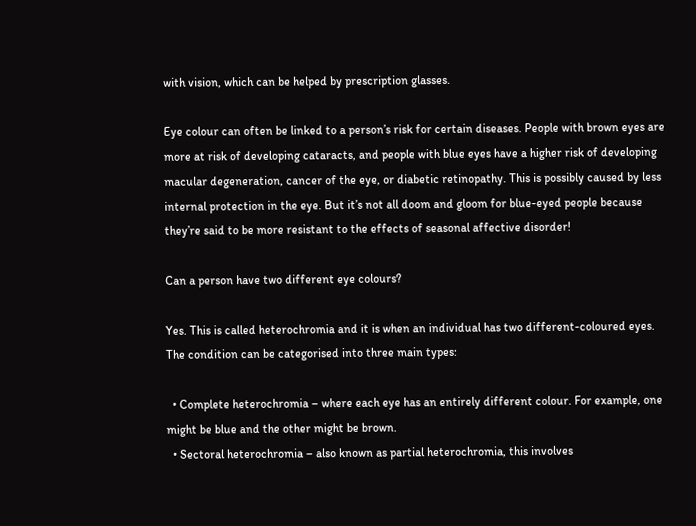with vision, which can be helped by prescription glasses.

Eye colour can often be linked to a person’s risk for certain diseases. People with brown eyes are more at risk of developing cataracts, and people with blue eyes have a higher risk of developing macular degeneration, cancer of the eye, or diabetic retinopathy. This is possibly caused by less internal protection in the eye. But it’s not all doom and gloom for blue-eyed people because they’re said to be more resistant to the effects of seasonal affective disorder!

Can a person have two different eye colours?

Yes. This is called heterochromia and it is when an individual has two different-coloured eyes. The condition can be categorised into three main types:

  • Complete heterochromia – where each eye has an entirely different colour. For example, one might be blue and the other might be brown.
  • Sectoral heterochromia – also known as partial heterochromia, this involves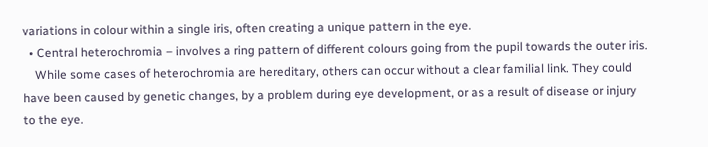variations in colour within a single iris, often creating a unique pattern in the eye.
  • Central heterochromia – involves a ring pattern of different colours going from the pupil towards the outer iris.
    While some cases of heterochromia are hereditary, others can occur without a clear familial link. They could have been caused by genetic changes, by a problem during eye development, or as a result of disease or injury to the eye.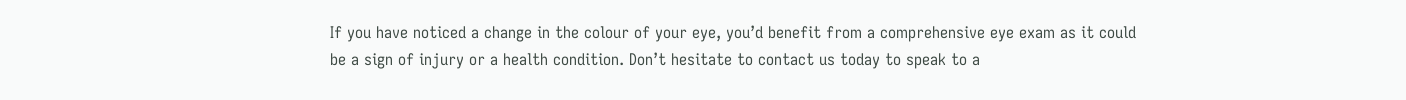If you have noticed a change in the colour of your eye, you’d benefit from a comprehensive eye exam as it could be a sign of injury or a health condition. Don’t hesitate to contact us today to speak to a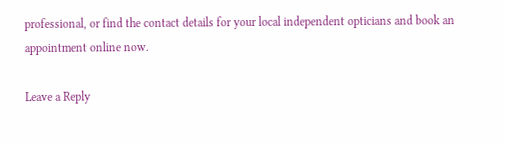professional, or find the contact details for your local independent opticians and book an appointment online now.

Leave a Reply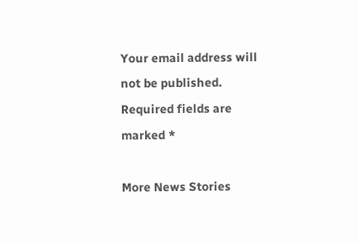Your email address will not be published. Required fields are marked *

More News Stories